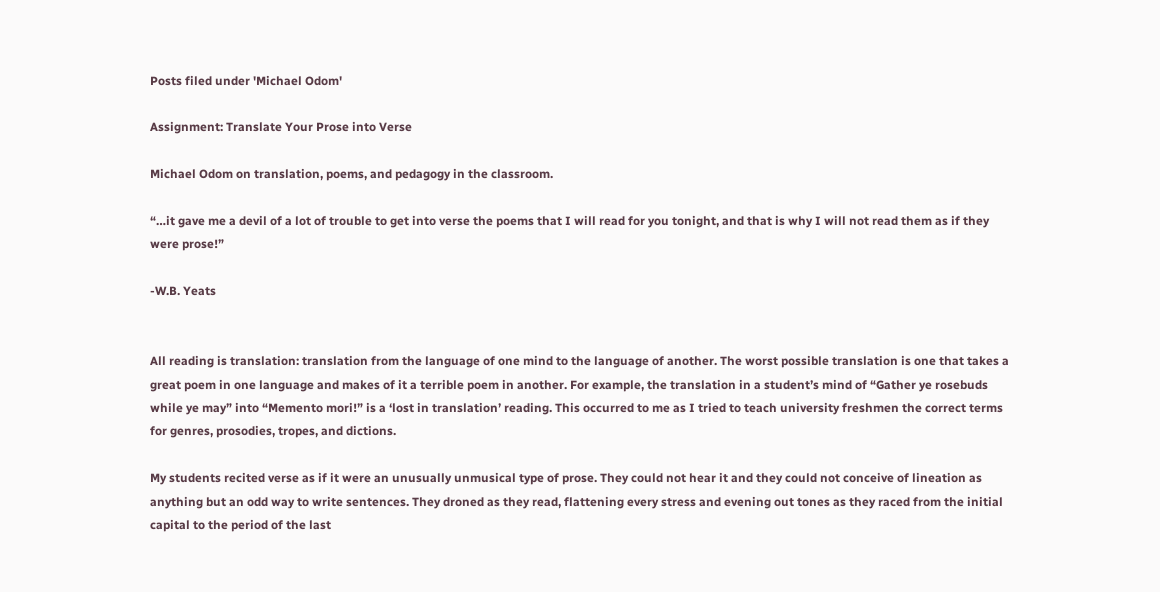Posts filed under 'Michael Odom'

Assignment: Translate Your Prose into Verse

Michael Odom on translation, poems, and pedagogy in the classroom.

“…it gave me a devil of a lot of trouble to get into verse the poems that I will read for you tonight, and that is why I will not read them as if they were prose!”

-W.B. Yeats


All reading is translation: translation from the language of one mind to the language of another. The worst possible translation is one that takes a great poem in one language and makes of it a terrible poem in another. For example, the translation in a student’s mind of “Gather ye rosebuds while ye may” into “Memento mori!” is a ‘lost in translation’ reading. This occurred to me as I tried to teach university freshmen the correct terms for genres, prosodies, tropes, and dictions.

My students recited verse as if it were an unusually unmusical type of prose. They could not hear it and they could not conceive of lineation as anything but an odd way to write sentences. They droned as they read, flattening every stress and evening out tones as they raced from the initial capital to the period of the last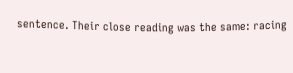sentence. Their close reading was the same: racing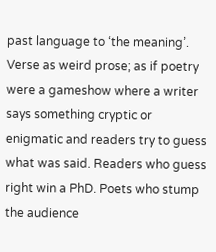past language to ‘the meaning’. Verse as weird prose; as if poetry were a gameshow where a writer says something cryptic or enigmatic and readers try to guess what was said. Readers who guess right win a PhD. Poets who stump the audience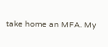take home an MFA. My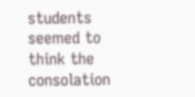students seemed to think the consolation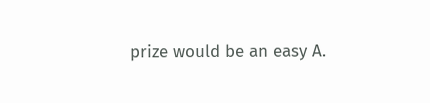prize would be an easy A.